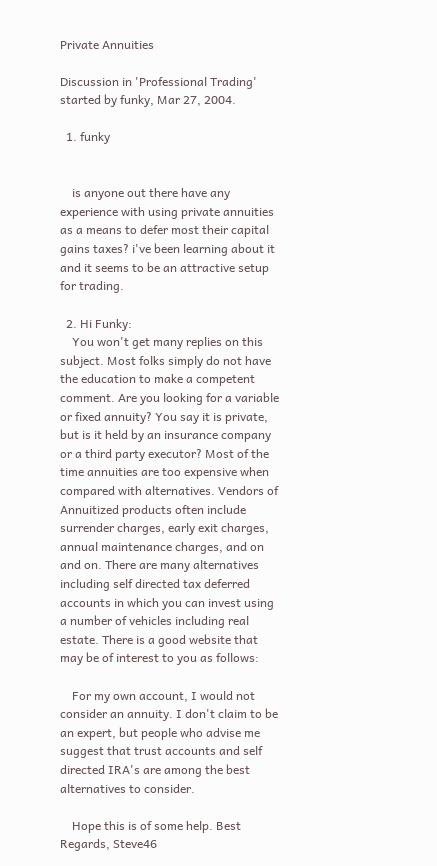Private Annuities

Discussion in 'Professional Trading' started by funky, Mar 27, 2004.

  1. funky


    is anyone out there have any experience with using private annuities as a means to defer most their capital gains taxes? i've been learning about it and it seems to be an attractive setup for trading.

  2. Hi Funky:
    You won't get many replies on this subject. Most folks simply do not have the education to make a competent comment. Are you looking for a variable or fixed annuity? You say it is private, but is it held by an insurance company or a third party executor? Most of the time annuities are too expensive when compared with alternatives. Vendors of Annuitized products often include surrender charges, early exit charges, annual maintenance charges, and on and on. There are many alternatives including self directed tax deferred accounts in which you can invest using a number of vehicles including real estate. There is a good website that may be of interest to you as follows:

    For my own account, I would not consider an annuity. I don't claim to be an expert, but people who advise me suggest that trust accounts and self directed IRA's are among the best alternatives to consider.

    Hope this is of some help. Best Regards, Steve46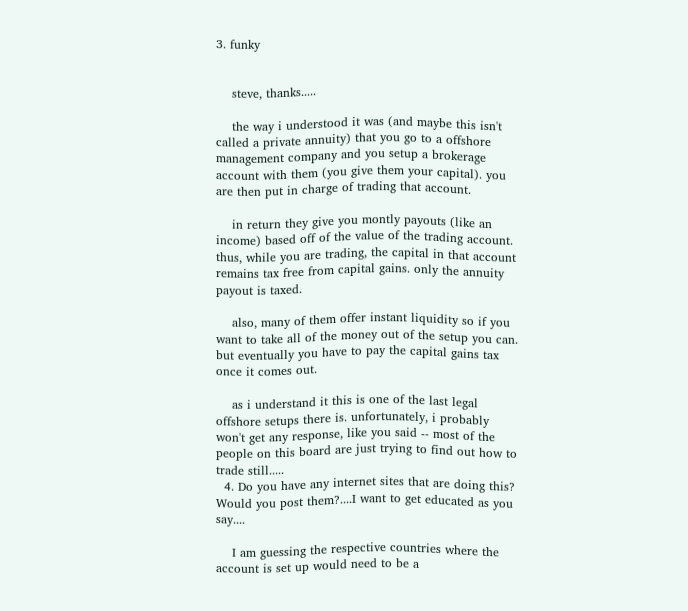3. funky


    steve, thanks.....

    the way i understood it was (and maybe this isn't called a private annuity) that you go to a offshore management company and you setup a brokerage account with them (you give them your capital). you are then put in charge of trading that account.

    in return they give you montly payouts (like an income) based off of the value of the trading account. thus, while you are trading, the capital in that account remains tax free from capital gains. only the annuity payout is taxed.

    also, many of them offer instant liquidity so if you want to take all of the money out of the setup you can. but eventually you have to pay the capital gains tax once it comes out.

    as i understand it this is one of the last legal offshore setups there is. unfortunately, i probably won't get any response, like you said -- most of the people on this board are just trying to find out how to trade still.....
  4. Do you have any internet sites that are doing this? Would you post them?....I want to get educated as you say....

    I am guessing the respective countries where the account is set up would need to be a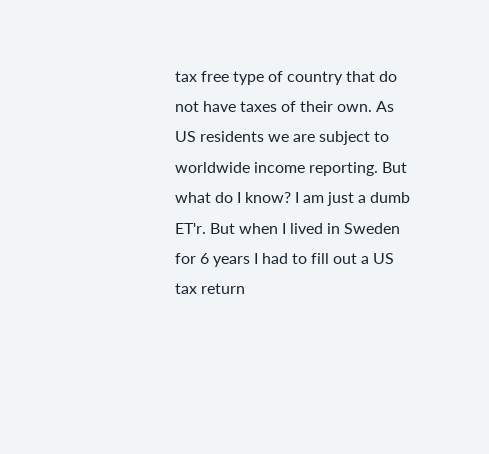tax free type of country that do not have taxes of their own. As US residents we are subject to worldwide income reporting. But what do I know? I am just a dumb ET'r. But when I lived in Sweden for 6 years I had to fill out a US tax return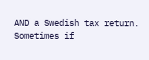AND a Swedish tax return. Sometimes if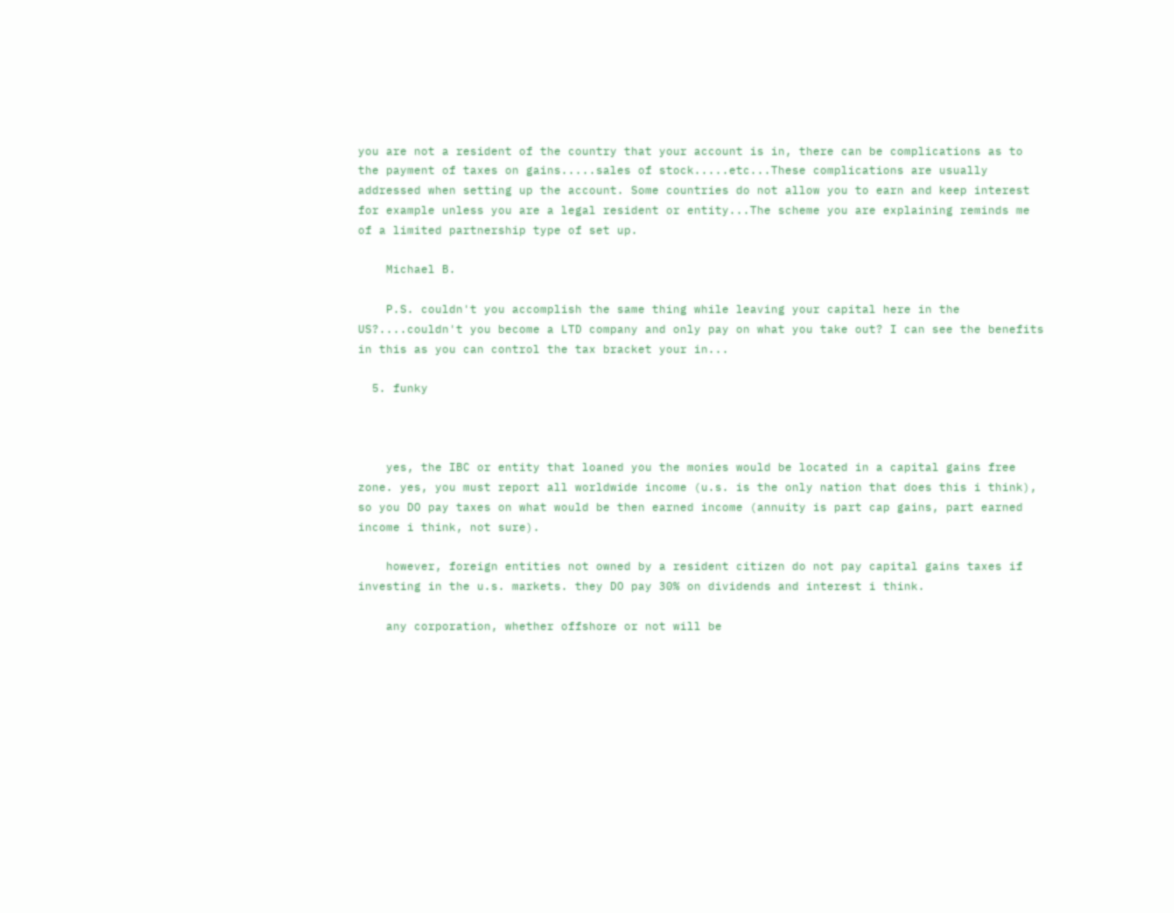you are not a resident of the country that your account is in, there can be complications as to the payment of taxes on gains.....sales of stock.....etc...These complications are usually addressed when setting up the account. Some countries do not allow you to earn and keep interest for example unless you are a legal resident or entity...The scheme you are explaining reminds me of a limited partnership type of set up.

    Michael B.

    P.S. couldn't you accomplish the same thing while leaving your capital here in the US?....couldn't you become a LTD company and only pay on what you take out? I can see the benefits in this as you can control the tax bracket your in...

  5. funky



    yes, the IBC or entity that loaned you the monies would be located in a capital gains free zone. yes, you must report all worldwide income (u.s. is the only nation that does this i think), so you DO pay taxes on what would be then earned income (annuity is part cap gains, part earned income i think, not sure).

    however, foreign entities not owned by a resident citizen do not pay capital gains taxes if investing in the u.s. markets. they DO pay 30% on dividends and interest i think.

    any corporation, whether offshore or not will be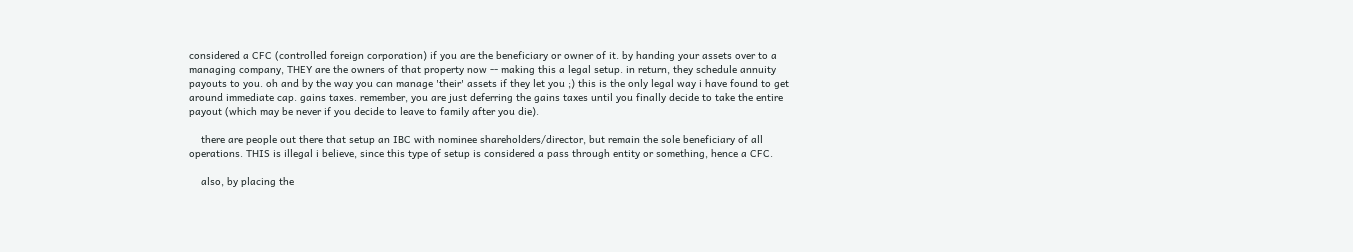considered a CFC (controlled foreign corporation) if you are the beneficiary or owner of it. by handing your assets over to a managing company, THEY are the owners of that property now -- making this a legal setup. in return, they schedule annuity payouts to you. oh and by the way you can manage 'their' assets if they let you ;) this is the only legal way i have found to get around immediate cap. gains taxes. remember, you are just deferring the gains taxes until you finally decide to take the entire payout (which may be never if you decide to leave to family after you die).

    there are people out there that setup an IBC with nominee shareholders/director, but remain the sole beneficiary of all operations. THIS is illegal i believe, since this type of setup is considered a pass through entity or something, hence a CFC.

    also, by placing the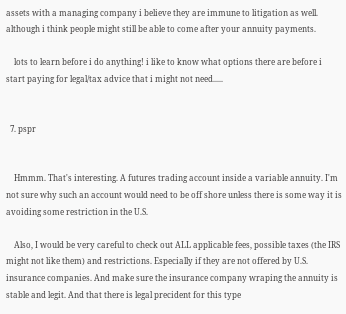assets with a managing company i believe they are immune to litigation as well. although i think people might still be able to come after your annuity payments.

    lots to learn before i do anything! i like to know what options there are before i start paying for legal/tax advice that i might not need.....


  7. pspr


    Hmmm. That's interesting. A futures trading account inside a variable annuity. I'm not sure why such an account would need to be off shore unless there is some way it is avoiding some restriction in the U.S.

    Also, I would be very careful to check out ALL applicable fees, possible taxes (the IRS might not like them) and restrictions. Especially if they are not offered by U.S. insurance companies. And make sure the insurance company wraping the annuity is stable and legit. And that there is legal precident for this type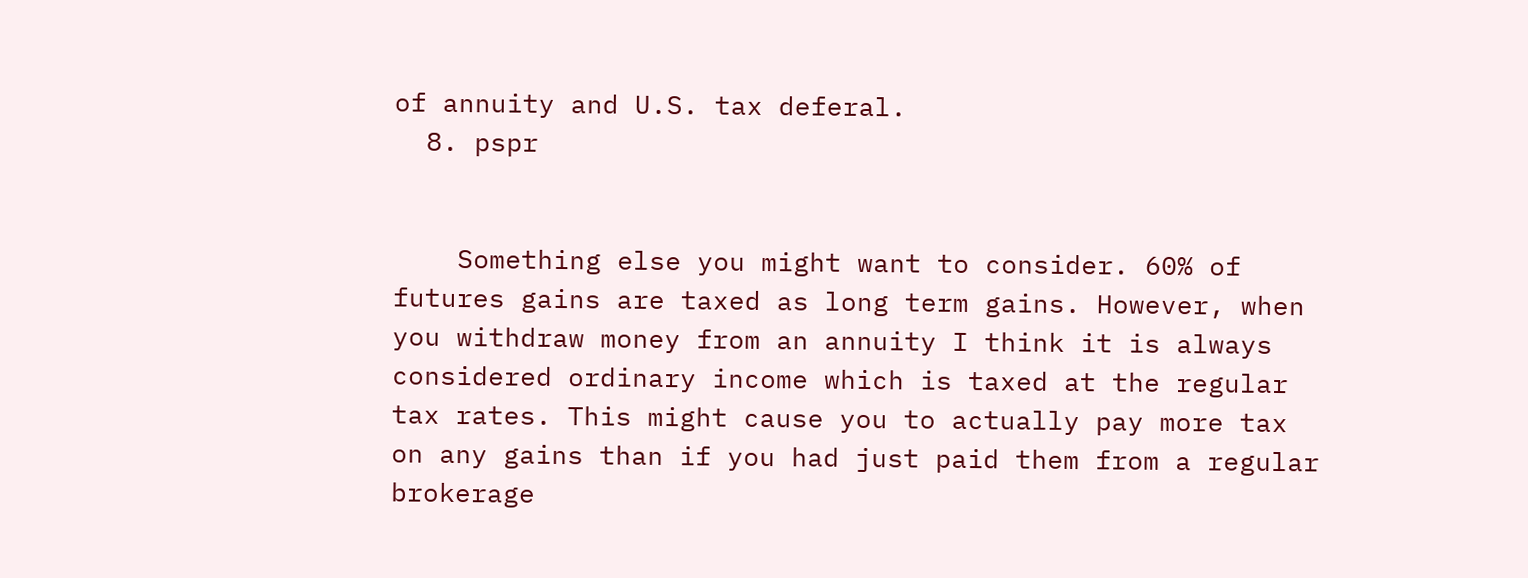of annuity and U.S. tax deferal.
  8. pspr


    Something else you might want to consider. 60% of futures gains are taxed as long term gains. However, when you withdraw money from an annuity I think it is always considered ordinary income which is taxed at the regular tax rates. This might cause you to actually pay more tax on any gains than if you had just paid them from a regular brokerage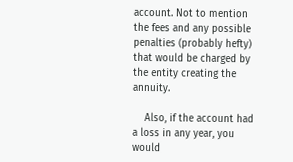account. Not to mention the fees and any possible penalties (probably hefty) that would be charged by the entity creating the annuity.

    Also, if the account had a loss in any year, you would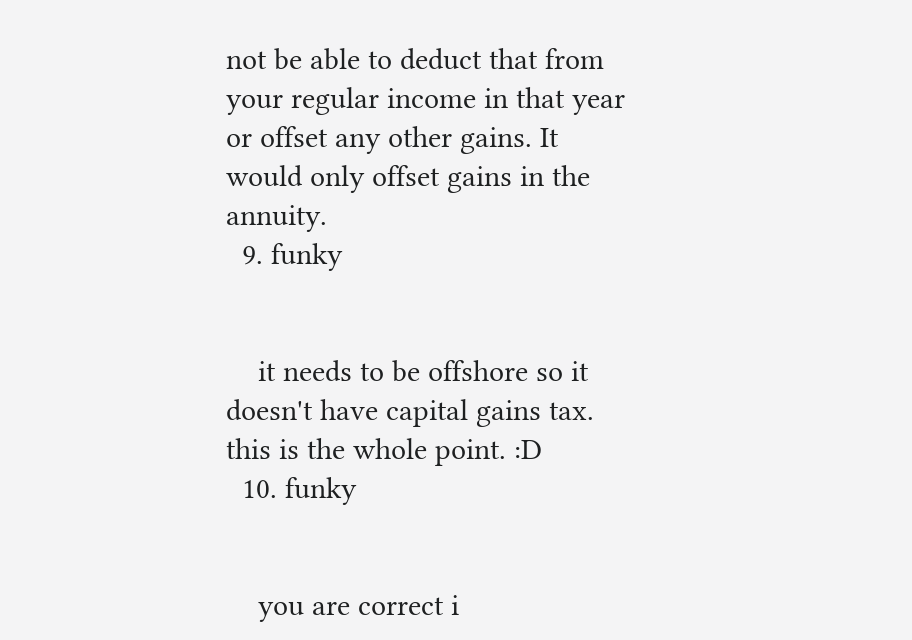not be able to deduct that from your regular income in that year or offset any other gains. It would only offset gains in the annuity.
  9. funky


    it needs to be offshore so it doesn't have capital gains tax. this is the whole point. :D
  10. funky


    you are correct i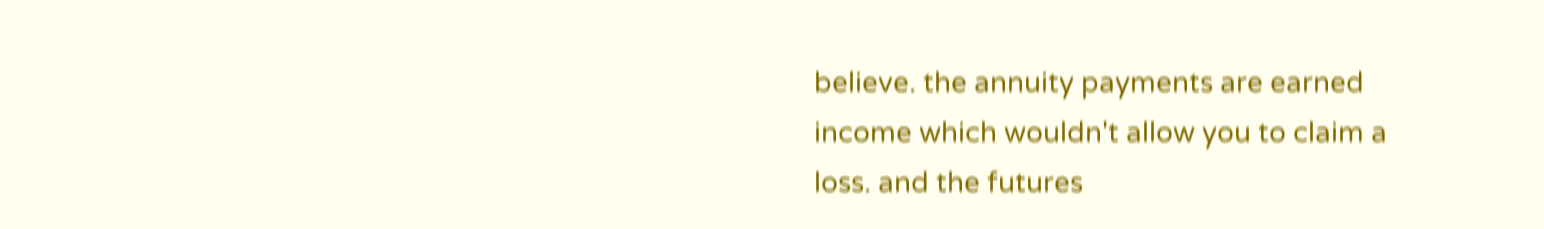believe. the annuity payments are earned income which wouldn't allow you to claim a loss. and the futures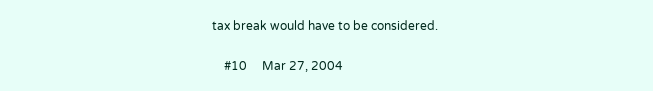tax break would have to be considered.

    #10     Mar 27, 2004